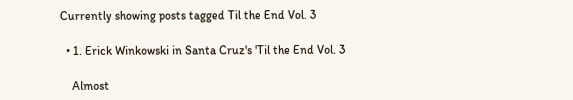Currently showing posts tagged Til the End Vol. 3

  • 1. Erick Winkowski in Santa Cruz's 'Til the End Vol. 3

    Almost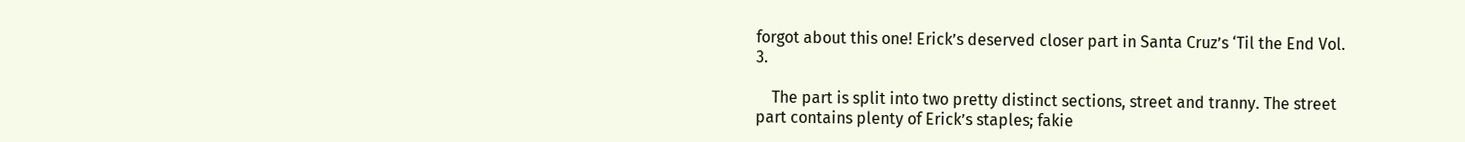forgot about this one! Erick’s deserved closer part in Santa Cruz’s ‘Til the End Vol. 3.

    The part is split into two pretty distinct sections, street and tranny. The street part contains plenty of Erick’s staples; fakie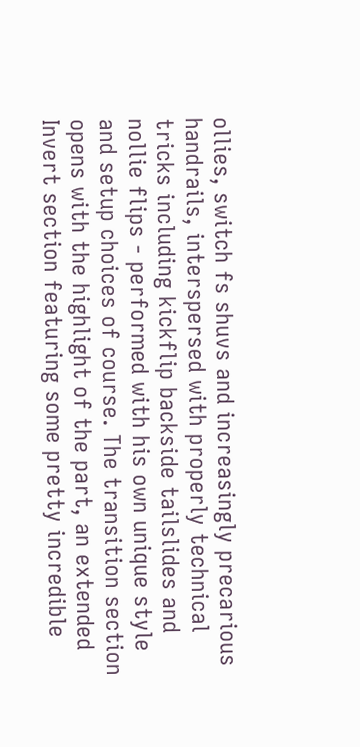ollies, switch fs shuvs and increasingly precarious handrails, interspersed with properly technical tricks including kickflip backside tailslides and nollie flips - performed with his own unique style and setup choices of course. The transition section opens with the highlight of the part, an extended Invert section featuring some pretty incredible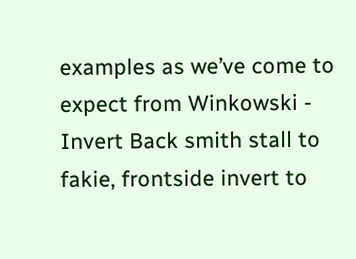examples as we’ve come to expect from Winkowski - Invert Back smith stall to fakie, frontside invert to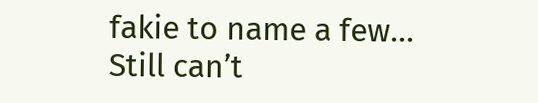fakie to name a few… Still can’t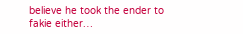believe he took the ender to fakie either…